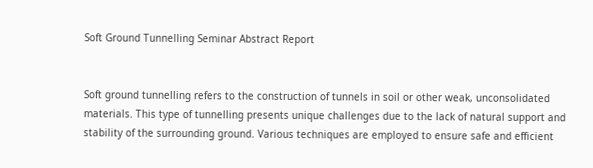Soft Ground Tunnelling Seminar Abstract Report


Soft ground tunnelling refers to the construction of tunnels in soil or other weak, unconsolidated materials. This type of tunnelling presents unique challenges due to the lack of natural support and stability of the surrounding ground. Various techniques are employed to ensure safe and efficient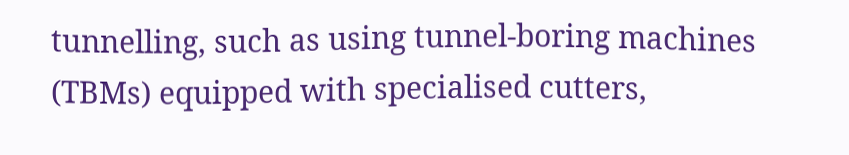tunnelling, such as using tunnel-boring machines (TBMs) equipped with specialised cutters,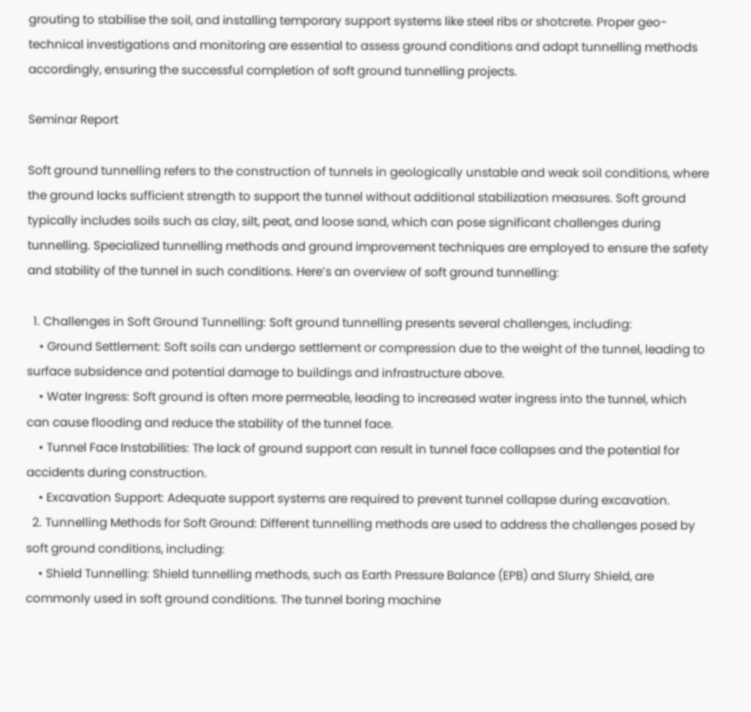grouting to stabilise the soil, and installing temporary support systems like steel ribs or shotcrete. Proper geo-technical investigations and monitoring are essential to assess ground conditions and adapt tunnelling methods accordingly, ensuring the successful completion of soft ground tunnelling projects.

Seminar Report

Soft ground tunnelling refers to the construction of tunnels in geologically unstable and weak soil conditions, where the ground lacks sufficient strength to support the tunnel without additional stabilization measures. Soft ground typically includes soils such as clay, silt, peat, and loose sand, which can pose significant challenges during tunnelling. Specialized tunnelling methods and ground improvement techniques are employed to ensure the safety and stability of the tunnel in such conditions. Here’s an overview of soft ground tunnelling:

  1. Challenges in Soft Ground Tunnelling: Soft ground tunnelling presents several challenges, including:
    • Ground Settlement: Soft soils can undergo settlement or compression due to the weight of the tunnel, leading to surface subsidence and potential damage to buildings and infrastructure above.
    • Water Ingress: Soft ground is often more permeable, leading to increased water ingress into the tunnel, which can cause flooding and reduce the stability of the tunnel face.
    • Tunnel Face Instabilities: The lack of ground support can result in tunnel face collapses and the potential for accidents during construction.
    • Excavation Support: Adequate support systems are required to prevent tunnel collapse during excavation.
  2. Tunnelling Methods for Soft Ground: Different tunnelling methods are used to address the challenges posed by soft ground conditions, including:
    • Shield Tunnelling: Shield tunnelling methods, such as Earth Pressure Balance (EPB) and Slurry Shield, are commonly used in soft ground conditions. The tunnel boring machine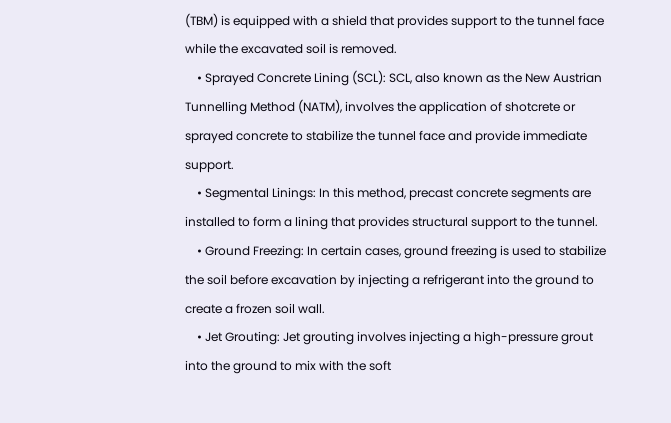(TBM) is equipped with a shield that provides support to the tunnel face while the excavated soil is removed.
    • Sprayed Concrete Lining (SCL): SCL, also known as the New Austrian Tunnelling Method (NATM), involves the application of shotcrete or sprayed concrete to stabilize the tunnel face and provide immediate support.
    • Segmental Linings: In this method, precast concrete segments are installed to form a lining that provides structural support to the tunnel.
    • Ground Freezing: In certain cases, ground freezing is used to stabilize the soil before excavation by injecting a refrigerant into the ground to create a frozen soil wall.
    • Jet Grouting: Jet grouting involves injecting a high-pressure grout into the ground to mix with the soft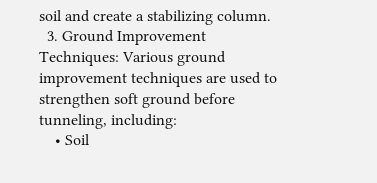soil and create a stabilizing column.
  3. Ground Improvement Techniques: Various ground improvement techniques are used to strengthen soft ground before tunneling, including:
    • Soil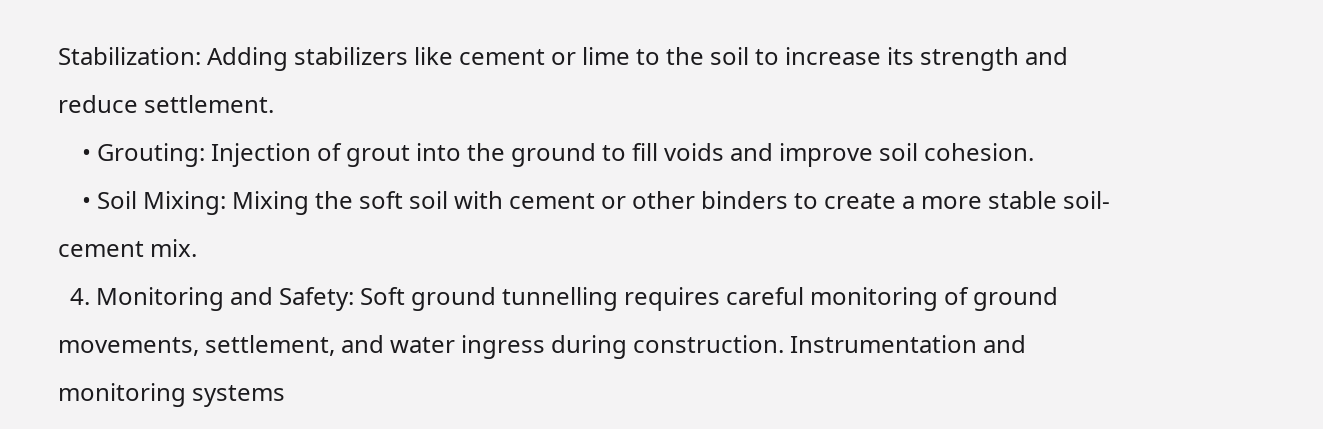Stabilization: Adding stabilizers like cement or lime to the soil to increase its strength and reduce settlement.
    • Grouting: Injection of grout into the ground to fill voids and improve soil cohesion.
    • Soil Mixing: Mixing the soft soil with cement or other binders to create a more stable soil-cement mix.
  4. Monitoring and Safety: Soft ground tunnelling requires careful monitoring of ground movements, settlement, and water ingress during construction. Instrumentation and monitoring systems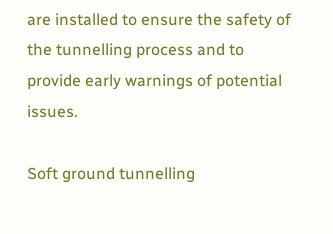are installed to ensure the safety of the tunnelling process and to provide early warnings of potential issues.

Soft ground tunnelling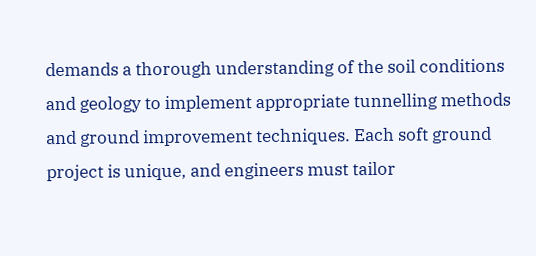demands a thorough understanding of the soil conditions and geology to implement appropriate tunnelling methods and ground improvement techniques. Each soft ground project is unique, and engineers must tailor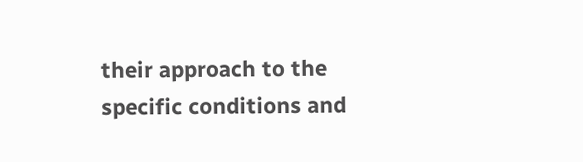their approach to the specific conditions and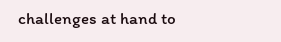challenges at hand to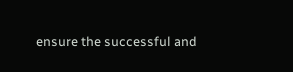ensure the successful and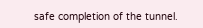safe completion of the tunnel.